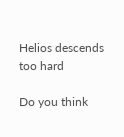Helios descends too hard

Do you think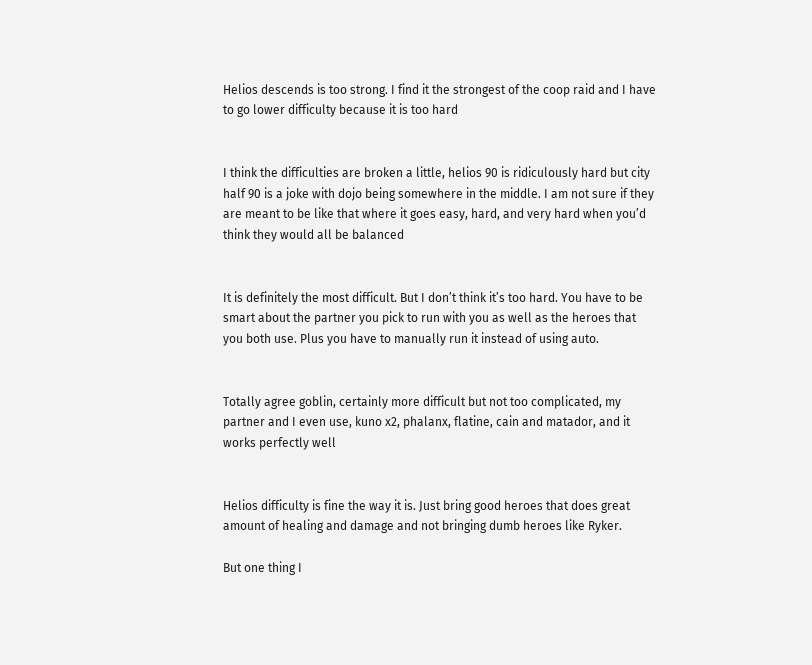Helios descends is too strong. I find it the strongest of the coop raid and I have to go lower difficulty because it is too hard


I think the difficulties are broken a little, helios 90 is ridiculously hard but city half 90 is a joke with dojo being somewhere in the middle. I am not sure if they are meant to be like that where it goes easy, hard, and very hard when you’d think they would all be balanced


It is definitely the most difficult. But I don’t think it’s too hard. You have to be smart about the partner you pick to run with you as well as the heroes that you both use. Plus you have to manually run it instead of using auto.


Totally agree goblin, certainly more difficult but not too complicated, my partner and I even use, kuno x2, phalanx, flatine, cain and matador, and it works perfectly well


Helios difficulty is fine the way it is. Just bring good heroes that does great amount of healing and damage and not bringing dumb heroes like Ryker.

But one thing I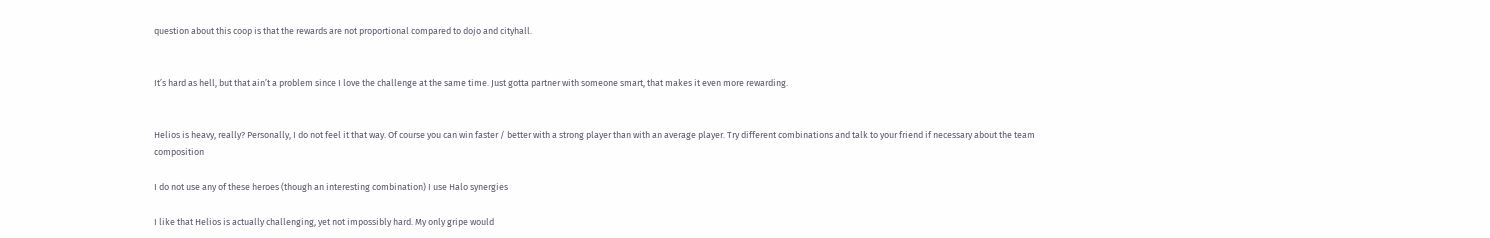question about this coop is that the rewards are not proportional compared to dojo and cityhall.


It’s hard as hell, but that ain’t a problem since I love the challenge at the same time. Just gotta partner with someone smart, that makes it even more rewarding.


Helios is heavy, really? Personally, I do not feel it that way. Of course you can win faster / better with a strong player than with an average player. Try different combinations and talk to your friend if necessary about the team composition

I do not use any of these heroes (though an interesting combination) I use Halo synergies

I like that Helios is actually challenging, yet not impossibly hard. My only gripe would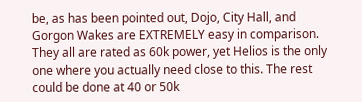be, as has been pointed out, Dojo, City Hall, and Gorgon Wakes are EXTREMELY easy in comparison. They all are rated as 60k power, yet Helios is the only one where you actually need close to this. The rest could be done at 40 or 50k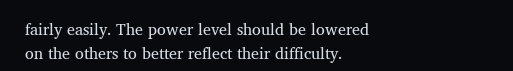fairly easily. The power level should be lowered on the others to better reflect their difficulty.